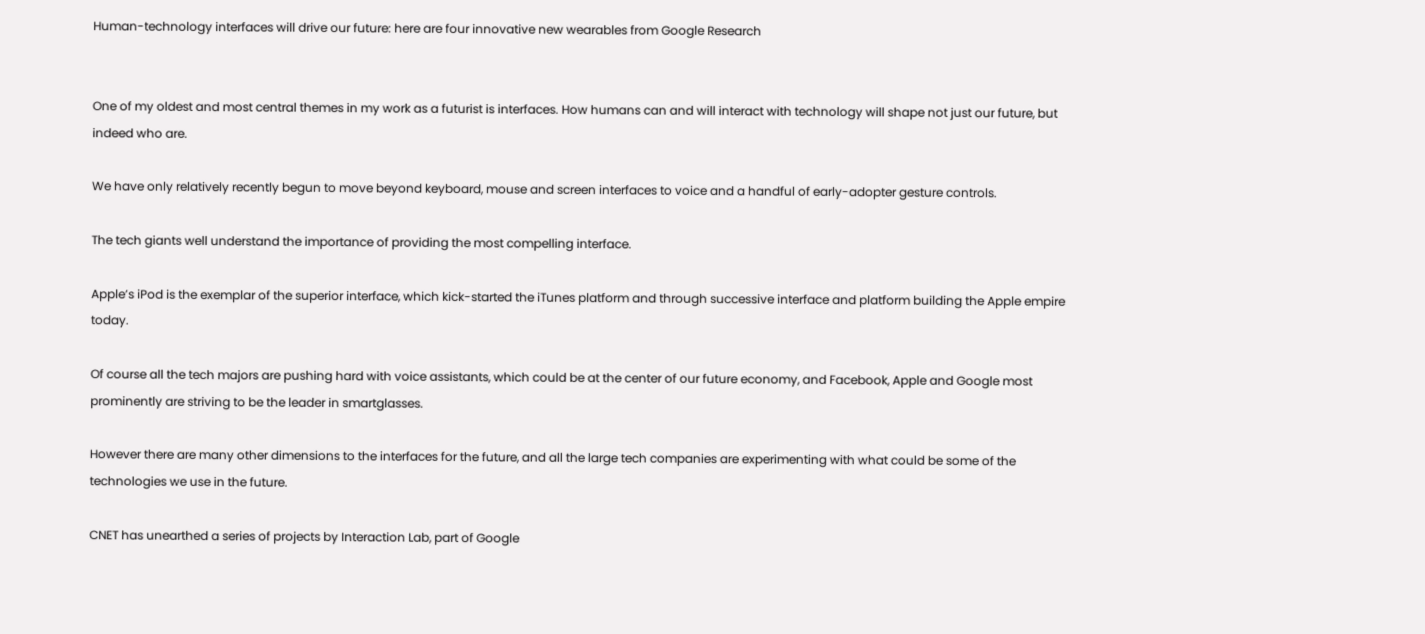Human-technology interfaces will drive our future: here are four innovative new wearables from Google Research


One of my oldest and most central themes in my work as a futurist is interfaces. How humans can and will interact with technology will shape not just our future, but indeed who are.

We have only relatively recently begun to move beyond keyboard, mouse and screen interfaces to voice and a handful of early-adopter gesture controls.

The tech giants well understand the importance of providing the most compelling interface.

Apple’s iPod is the exemplar of the superior interface, which kick-started the iTunes platform and through successive interface and platform building the Apple empire today.

Of course all the tech majors are pushing hard with voice assistants, which could be at the center of our future economy, and Facebook, Apple and Google most prominently are striving to be the leader in smartglasses.

However there are many other dimensions to the interfaces for the future, and all the large tech companies are experimenting with what could be some of the technologies we use in the future.

CNET has unearthed a series of projects by Interaction Lab, part of Google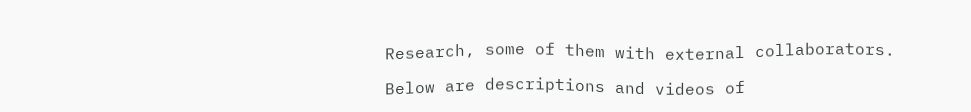Research, some of them with external collaborators.

Below are descriptions and videos of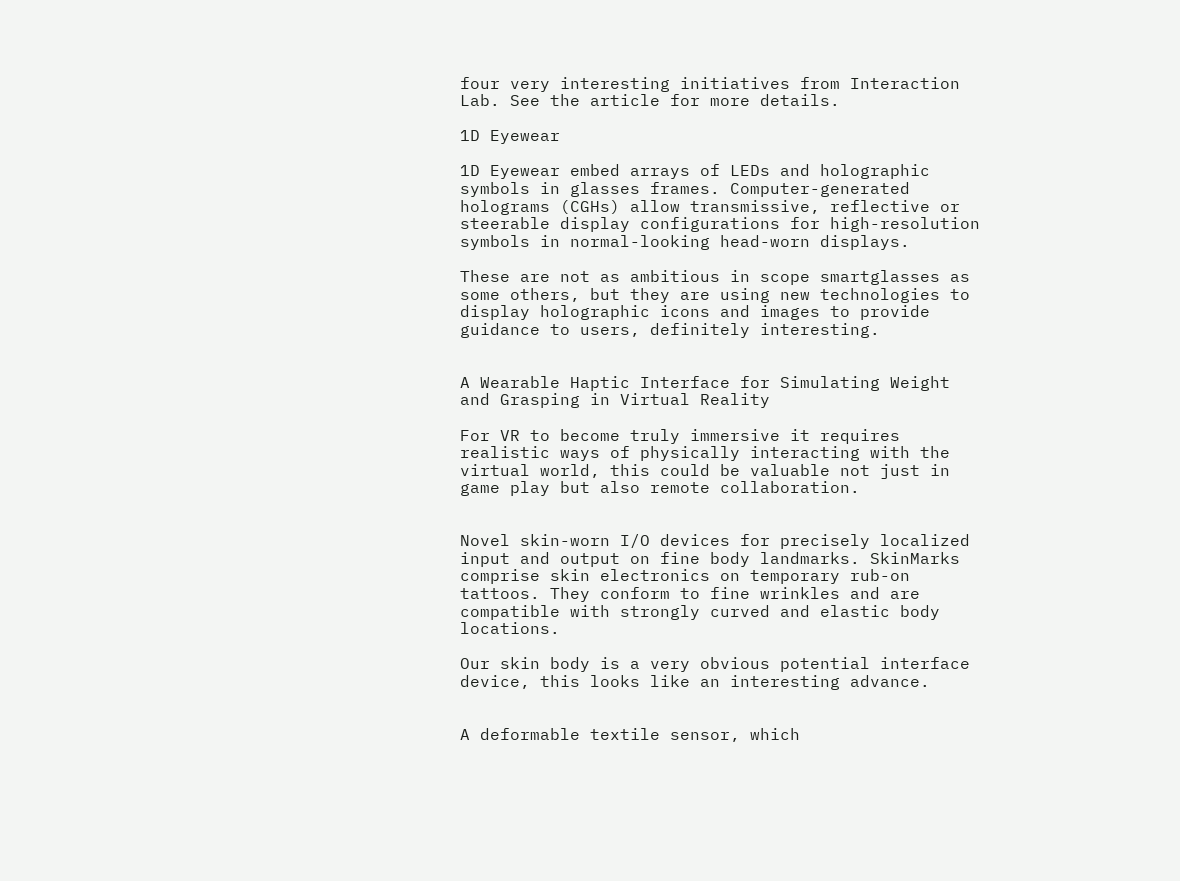four very interesting initiatives from Interaction Lab. See the article for more details.

1D Eyewear

1D Eyewear embed arrays of LEDs and holographic symbols in glasses frames. Computer-generated holograms (CGHs) allow transmissive, reflective or steerable display configurations for high-resolution symbols in normal-looking head-worn displays.

These are not as ambitious in scope smartglasses as some others, but they are using new technologies to display holographic icons and images to provide guidance to users, definitely interesting.


A Wearable Haptic Interface for Simulating Weight and Grasping in Virtual Reality

For VR to become truly immersive it requires realistic ways of physically interacting with the virtual world, this could be valuable not just in game play but also remote collaboration.


Novel skin-worn I/O devices for precisely localized input and output on fine body landmarks. SkinMarks comprise skin electronics on temporary rub-on tattoos. They conform to fine wrinkles and are compatible with strongly curved and elastic body locations.

Our skin body is a very obvious potential interface device, this looks like an interesting advance.


A deformable textile sensor, which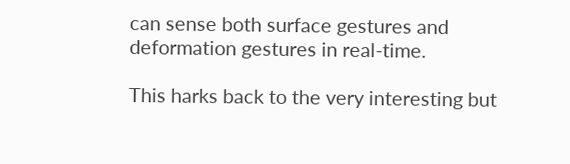can sense both surface gestures and deformation gestures in real-time.

This harks back to the very interesting but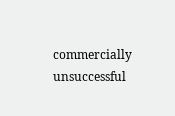commercially unsuccessful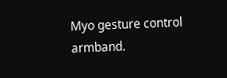Myo gesture control armband.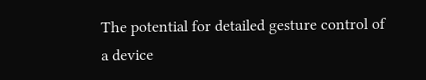The potential for detailed gesture control of a device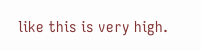like this is very high.